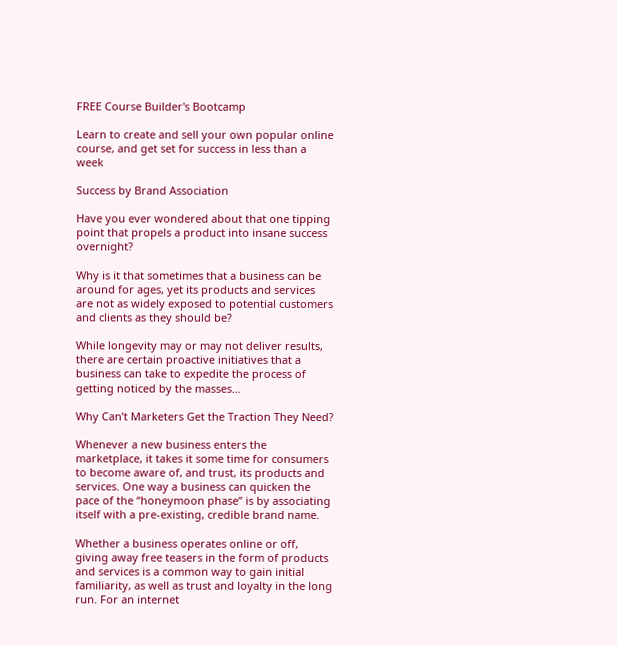FREE Course Builder's Bootcamp

Learn to create and sell your own popular online course, and get set for success in less than a week

Success by Brand Association

Have you ever wondered about that one tipping point that propels a product into insane success overnight?

Why is it that sometimes that a business can be around for ages, yet its products and services are not as widely exposed to potential customers and clients as they should be?

While longevity may or may not deliver results, there are certain proactive initiatives that a business can take to expedite the process of getting noticed by the masses…

Why Can’t Marketers Get the Traction They Need?

Whenever a new business enters the marketplace, it takes it some time for consumers to become aware of, and trust, its products and services. One way a business can quicken the pace of the “honeymoon phase” is by associating itself with a pre-existing, credible brand name.

Whether a business operates online or off, giving away free teasers in the form of products and services is a common way to gain initial familiarity, as well as trust and loyalty in the long run. For an internet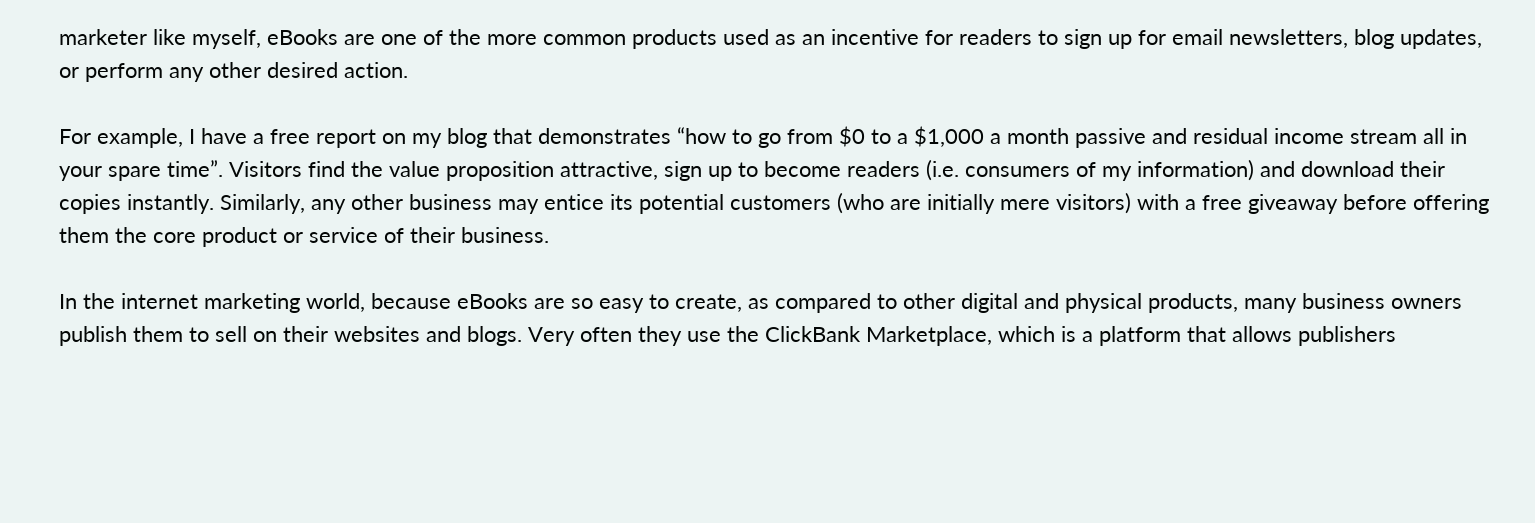marketer like myself, eBooks are one of the more common products used as an incentive for readers to sign up for email newsletters, blog updates, or perform any other desired action.

For example, I have a free report on my blog that demonstrates “how to go from $0 to a $1,000 a month passive and residual income stream all in your spare time”. Visitors find the value proposition attractive, sign up to become readers (i.e. consumers of my information) and download their copies instantly. Similarly, any other business may entice its potential customers (who are initially mere visitors) with a free giveaway before offering them the core product or service of their business.

In the internet marketing world, because eBooks are so easy to create, as compared to other digital and physical products, many business owners publish them to sell on their websites and blogs. Very often they use the ClickBank Marketplace, which is a platform that allows publishers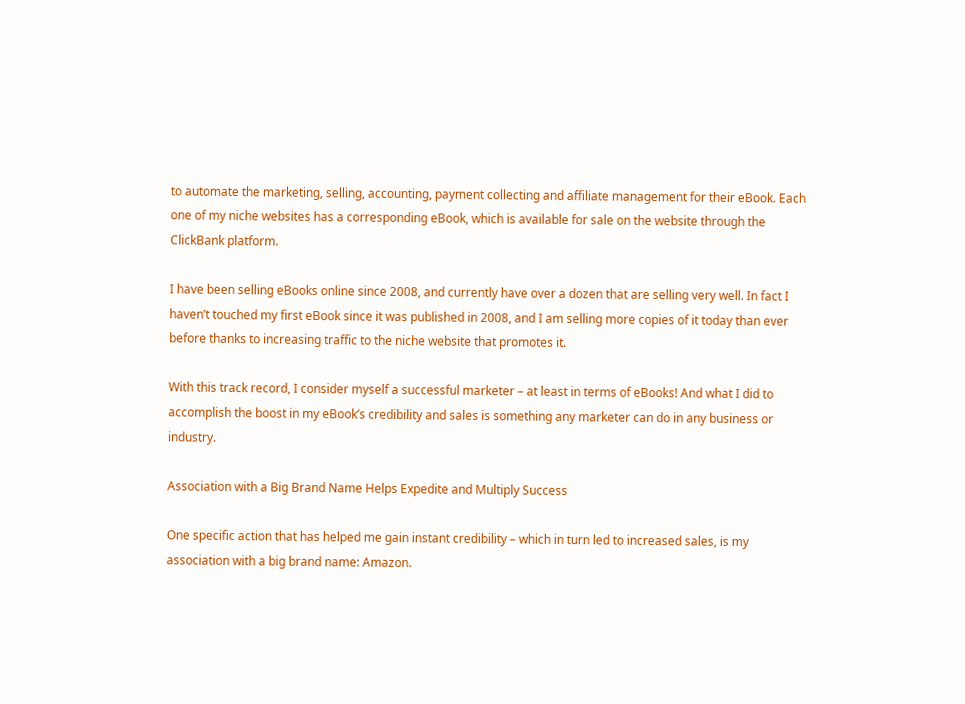to automate the marketing, selling, accounting, payment collecting and affiliate management for their eBook. Each one of my niche websites has a corresponding eBook, which is available for sale on the website through the ClickBank platform.

I have been selling eBooks online since 2008, and currently have over a dozen that are selling very well. In fact I haven’t touched my first eBook since it was published in 2008, and I am selling more copies of it today than ever before thanks to increasing traffic to the niche website that promotes it.

With this track record, I consider myself a successful marketer – at least in terms of eBooks! And what I did to accomplish the boost in my eBook’s credibility and sales is something any marketer can do in any business or industry.

Association with a Big Brand Name Helps Expedite and Multiply Success

One specific action that has helped me gain instant credibility – which in turn led to increased sales, is my association with a big brand name: Amazon.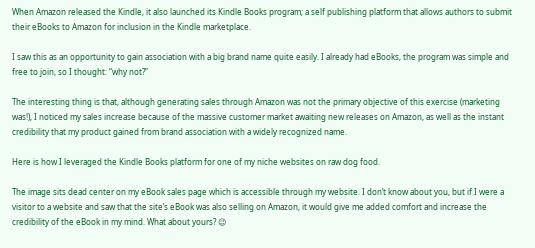When Amazon released the Kindle, it also launched its Kindle Books program; a self publishing platform that allows authors to submit their eBooks to Amazon for inclusion in the Kindle marketplace.

I saw this as an opportunity to gain association with a big brand name quite easily. I already had eBooks, the program was simple and free to join, so I thought: “why not?”

The interesting thing is that, although generating sales through Amazon was not the primary objective of this exercise (marketing was!), I noticed my sales increase because of the massive customer market awaiting new releases on Amazon, as well as the instant credibility that my product gained from brand association with a widely recognized name.

Here is how I leveraged the Kindle Books platform for one of my niche websites on raw dog food.

The image sits dead center on my eBook sales page which is accessible through my website. I don’t know about you, but if I were a visitor to a website and saw that the site’s eBook was also selling on Amazon, it would give me added comfort and increase the credibility of the eBook in my mind. What about yours? 😉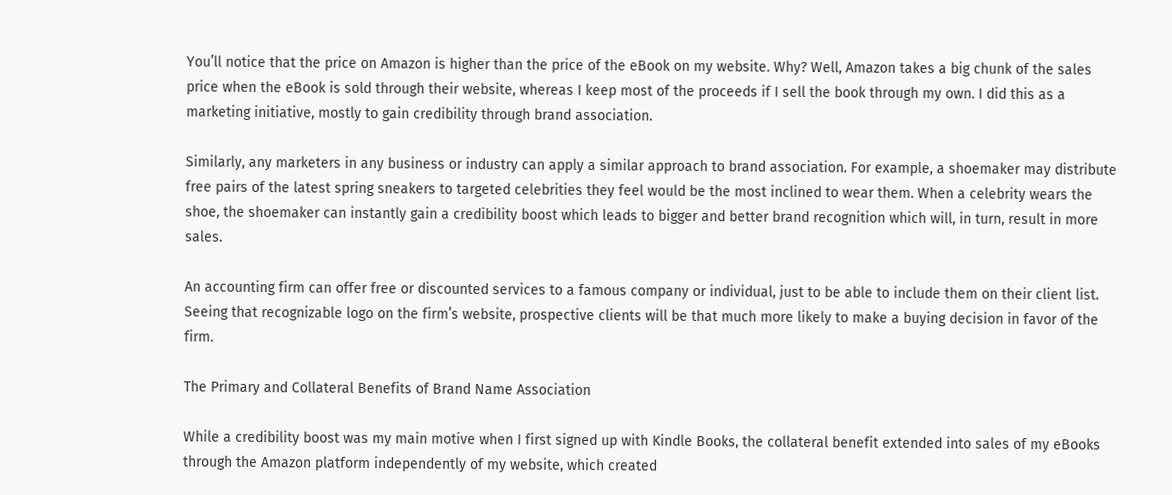You’ll notice that the price on Amazon is higher than the price of the eBook on my website. Why? Well, Amazon takes a big chunk of the sales price when the eBook is sold through their website, whereas I keep most of the proceeds if I sell the book through my own. I did this as a marketing initiative, mostly to gain credibility through brand association.

Similarly, any marketers in any business or industry can apply a similar approach to brand association. For example, a shoemaker may distribute free pairs of the latest spring sneakers to targeted celebrities they feel would be the most inclined to wear them. When a celebrity wears the shoe, the shoemaker can instantly gain a credibility boost which leads to bigger and better brand recognition which will, in turn, result in more sales.

An accounting firm can offer free or discounted services to a famous company or individual, just to be able to include them on their client list. Seeing that recognizable logo on the firm’s website, prospective clients will be that much more likely to make a buying decision in favor of the firm.

The Primary and Collateral Benefits of Brand Name Association

While a credibility boost was my main motive when I first signed up with Kindle Books, the collateral benefit extended into sales of my eBooks through the Amazon platform independently of my website, which created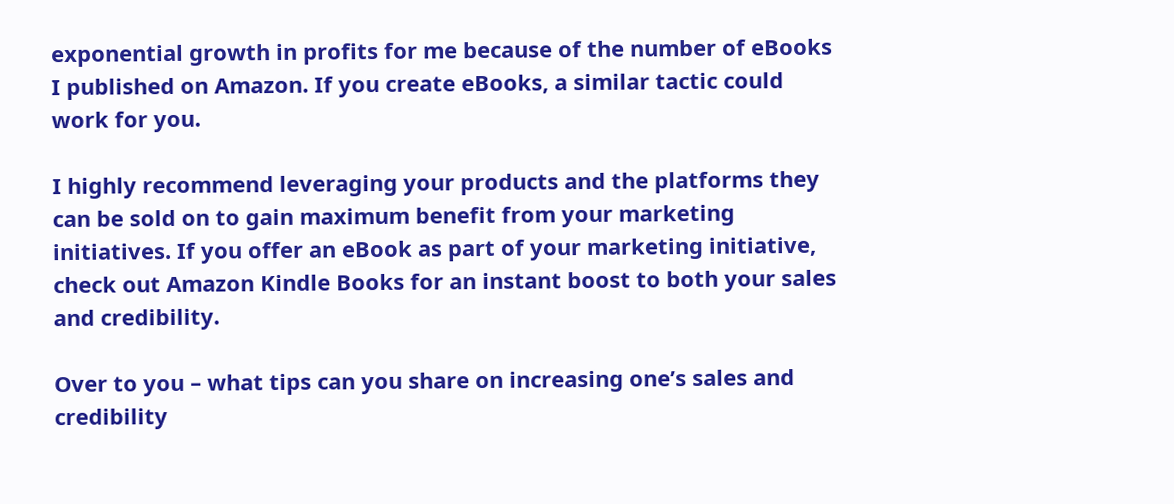exponential growth in profits for me because of the number of eBooks I published on Amazon. If you create eBooks, a similar tactic could work for you.

I highly recommend leveraging your products and the platforms they can be sold on to gain maximum benefit from your marketing initiatives. If you offer an eBook as part of your marketing initiative, check out Amazon Kindle Books for an instant boost to both your sales and credibility.

Over to you – what tips can you share on increasing one’s sales and credibility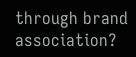through brand association?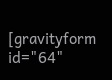[gravityform id="64"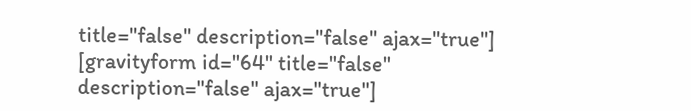title="false" description="false" ajax="true"]
[gravityform id="64" title="false" description="false" ajax="true"]